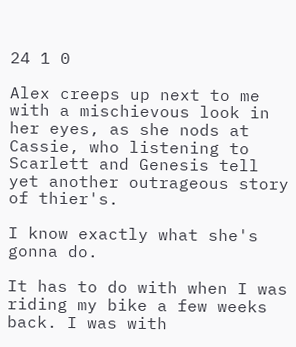24 1 0

Alex creeps up next to me with a mischievous look in her eyes, as she nods at Cassie, who listening to Scarlett and Genesis tell yet another outrageous story of thier's.

I know exactly what she's gonna do.

It has to do with when I was riding my bike a few weeks back. I was with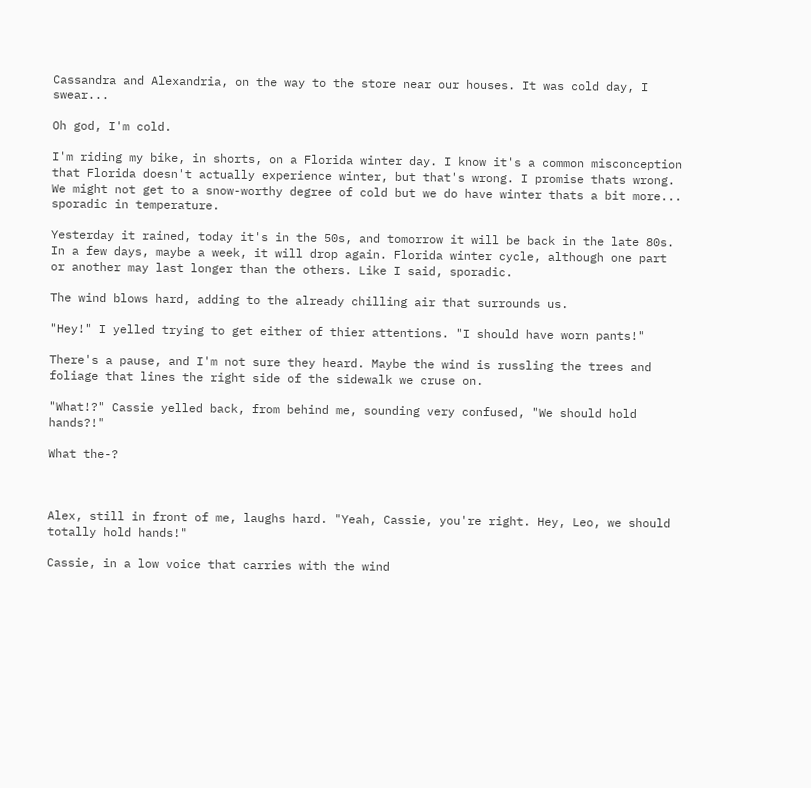Cassandra and Alexandria, on the way to the store near our houses. It was cold day, I swear...

Oh god, I'm cold.

I'm riding my bike, in shorts, on a Florida winter day. I know it's a common misconception that Florida doesn't actually experience winter, but that's wrong. I promise thats wrong. We might not get to a snow-worthy degree of cold but we do have winter thats a bit more... sporadic in temperature.

Yesterday it rained, today it's in the 50s, and tomorrow it will be back in the late 80s. In a few days, maybe a week, it will drop again. Florida winter cycle, although one part or another may last longer than the others. Like I said, sporadic.

The wind blows hard, adding to the already chilling air that surrounds us.

"Hey!" I yelled trying to get either of thier attentions. "I should have worn pants!"

There's a pause, and I'm not sure they heard. Maybe the wind is russling the trees and foliage that lines the right side of the sidewalk we cruse on.

"What!?" Cassie yelled back, from behind me, sounding very confused, "We should hold hands?!"

What the-?



Alex, still in front of me, laughs hard. "Yeah, Cassie, you're right. Hey, Leo, we should totally hold hands!"

Cassie, in a low voice that carries with the wind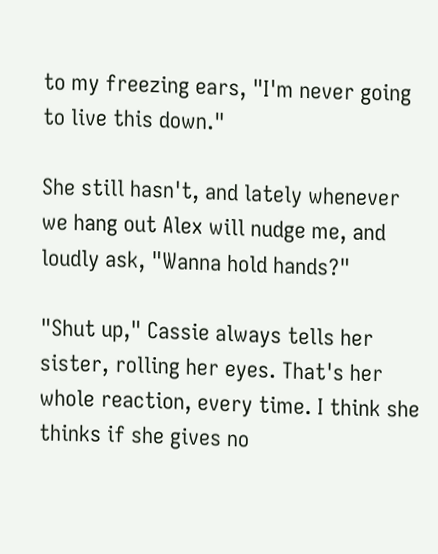to my freezing ears, "I'm never going to live this down."

She still hasn't, and lately whenever we hang out Alex will nudge me, and loudly ask, "Wanna hold hands?"

"Shut up," Cassie always tells her sister, rolling her eyes. That's her whole reaction, every time. I think she thinks if she gives no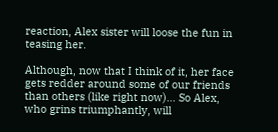reaction, Alex sister will loose the fun in teasing her.

Although, now that I think of it, her face gets redder around some of our friends than others (like right now)... So Alex, who grins triumphantly, will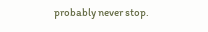probably never stop.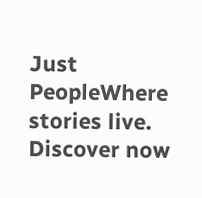Just PeopleWhere stories live. Discover now